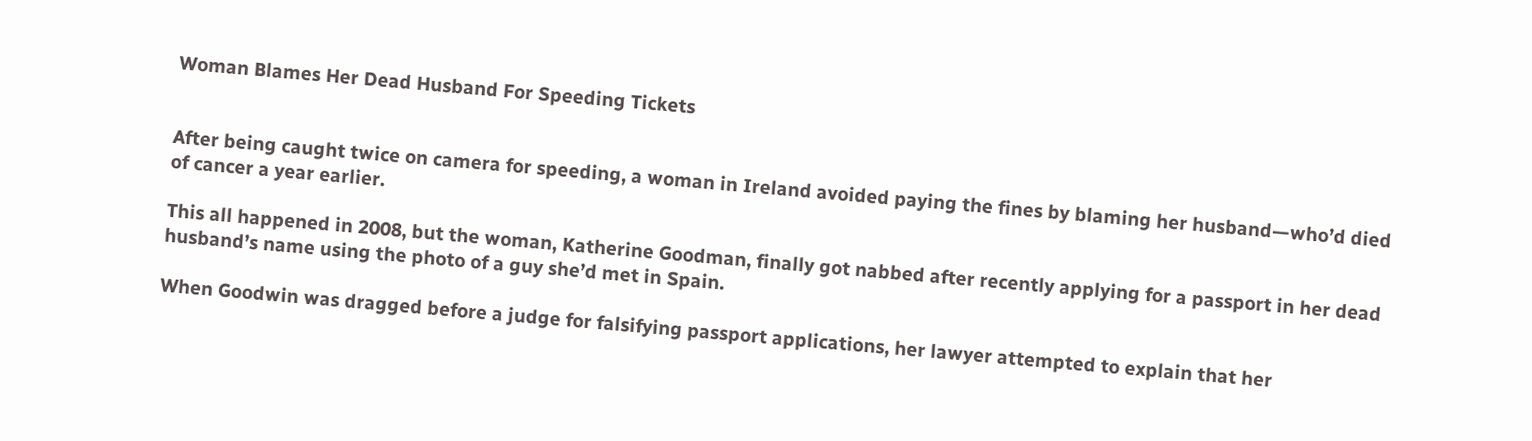Woman Blames Her Dead Husband For Speeding Tickets


After being caught twice on camera for speeding, a woman in Ireland avoided paying the fines by blaming her husband—who’d died of cancer a year earlier.

This all happened in 2008, but the woman, Katherine Goodman, finally got nabbed after recently applying for a passport in her dead husband’s name using the photo of a guy she’d met in Spain.

When Goodwin was dragged before a judge for falsifying passport applications, her lawyer attempted to explain that her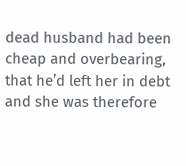dead husband had been cheap and overbearing, that he’d left her in debt and she was therefore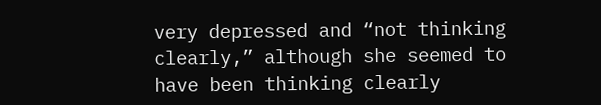very depressed and “not thinking clearly,” although she seemed to have been thinking clearly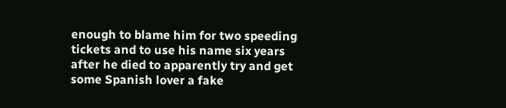enough to blame him for two speeding tickets and to use his name six years after he died to apparently try and get some Spanish lover a fake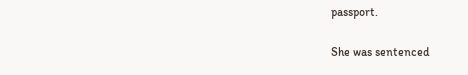passport.

She was sentenced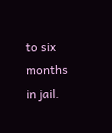to six months in jail.